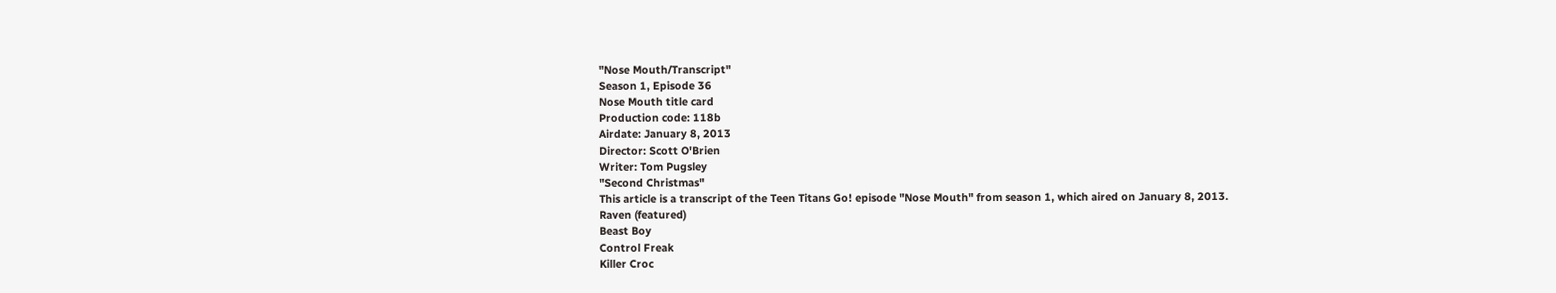"Nose Mouth/Transcript"
Season 1, Episode 36
Nose Mouth title card
Production code: 118b
Airdate: January 8, 2013
Director: Scott O'Brien
Writer: Tom Pugsley
"Second Christmas"
This article is a transcript of the Teen Titans Go! episode "Nose Mouth" from season 1, which aired on January 8, 2013.
Raven (featured)
Beast Boy
Control Freak
Killer Croc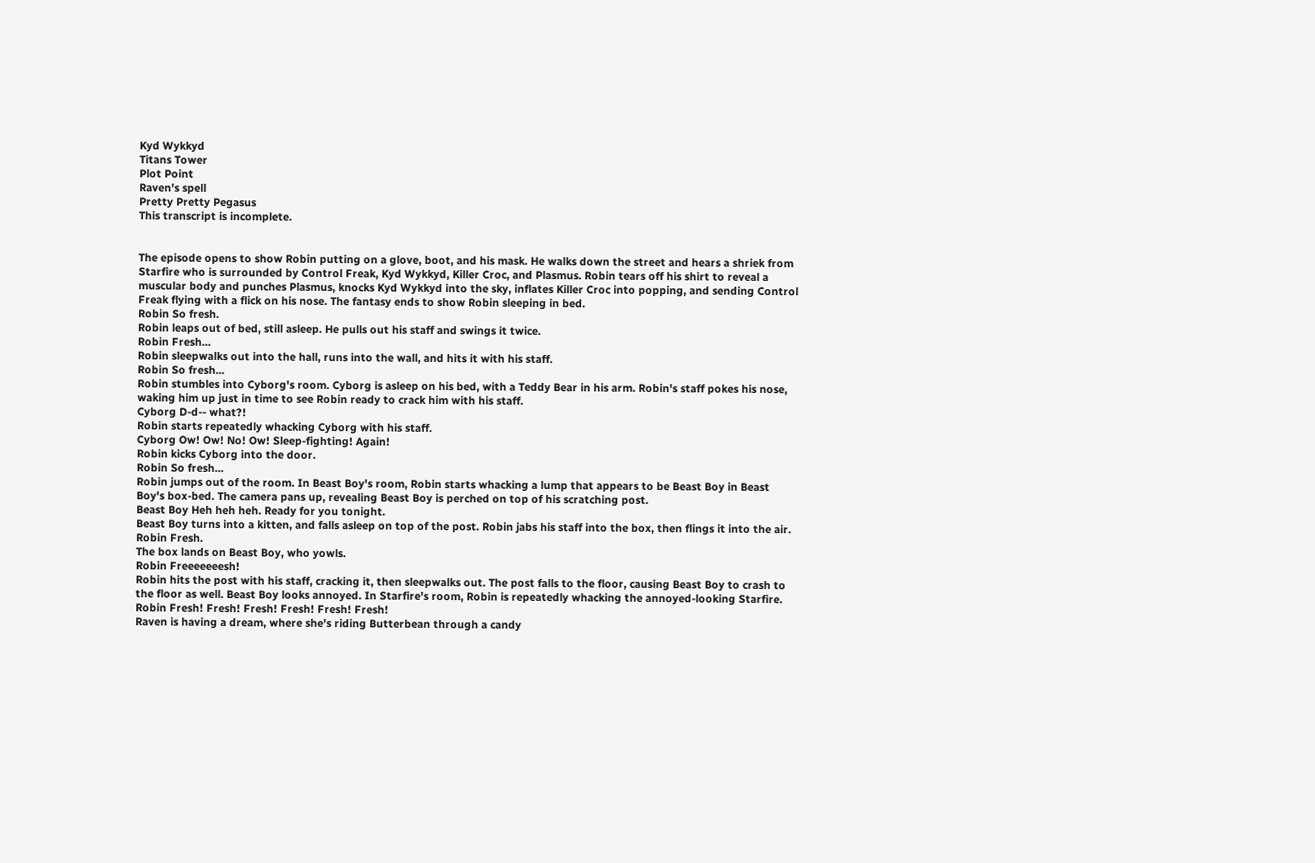Kyd Wykkyd
Titans Tower
Plot Point
Raven's spell
Pretty Pretty Pegasus
This transcript is incomplete.


The episode opens to show Robin putting on a glove, boot, and his mask. He walks down the street and hears a shriek from Starfire who is surrounded by Control Freak, Kyd Wykkyd, Killer Croc, and Plasmus. Robin tears off his shirt to reveal a muscular body and punches Plasmus, knocks Kyd Wykkyd into the sky, inflates Killer Croc into popping, and sending Control Freak flying with a flick on his nose. The fantasy ends to show Robin sleeping in bed.
Robin So fresh.
Robin leaps out of bed, still asleep. He pulls out his staff and swings it twice.
Robin Fresh...
Robin sleepwalks out into the hall, runs into the wall, and hits it with his staff.
Robin So fresh...
Robin stumbles into Cyborg's room. Cyborg is asleep on his bed, with a Teddy Bear in his arm. Robin's staff pokes his nose, waking him up just in time to see Robin ready to crack him with his staff.
Cyborg D-d-- what?!
Robin starts repeatedly whacking Cyborg with his staff.
Cyborg Ow! Ow! No! Ow! Sleep-fighting! Again!
Robin kicks Cyborg into the door.
Robin So fresh...
Robin jumps out of the room. In Beast Boy's room, Robin starts whacking a lump that appears to be Beast Boy in Beast Boy's box-bed. The camera pans up, revealing Beast Boy is perched on top of his scratching post.
Beast Boy Heh heh heh. Ready for you tonight.
Beast Boy turns into a kitten, and falls asleep on top of the post. Robin jabs his staff into the box, then flings it into the air.
Robin Fresh.
The box lands on Beast Boy, who yowls.
Robin Freeeeeeesh!
Robin hits the post with his staff, cracking it, then sleepwalks out. The post falls to the floor, causing Beast Boy to crash to the floor as well. Beast Boy looks annoyed. In Starfire's room, Robin is repeatedly whacking the annoyed-looking Starfire.
Robin Fresh! Fresh! Fresh! Fresh! Fresh! Fresh!
Raven is having a dream, where she's riding Butterbean through a candy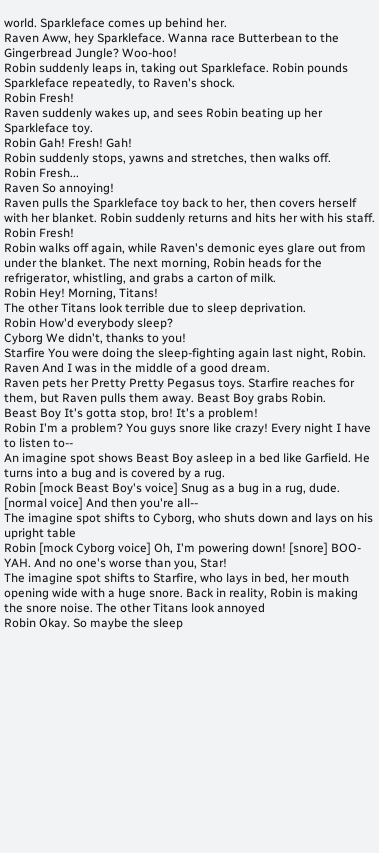world. Sparkleface comes up behind her.
Raven Aww, hey Sparkleface. Wanna race Butterbean to the Gingerbread Jungle? Woo-hoo!
Robin suddenly leaps in, taking out Sparkleface. Robin pounds Sparkleface repeatedly, to Raven's shock.
Robin Fresh!
Raven suddenly wakes up, and sees Robin beating up her Sparkleface toy.
Robin Gah! Fresh! Gah!
Robin suddenly stops, yawns and stretches, then walks off.
Robin Fresh...
Raven So annoying!
Raven pulls the Sparkleface toy back to her, then covers herself with her blanket. Robin suddenly returns and hits her with his staff.
Robin Fresh!
Robin walks off again, while Raven's demonic eyes glare out from under the blanket. The next morning, Robin heads for the refrigerator, whistling, and grabs a carton of milk.
Robin Hey! Morning, Titans!
The other Titans look terrible due to sleep deprivation.
Robin How'd everybody sleep?
Cyborg We didn't, thanks to you!
Starfire You were doing the sleep-fighting again last night, Robin.
Raven And I was in the middle of a good dream.
Raven pets her Pretty Pretty Pegasus toys. Starfire reaches for them, but Raven pulls them away. Beast Boy grabs Robin.
Beast Boy It's gotta stop, bro! It's a problem!
Robin I'm a problem? You guys snore like crazy! Every night I have to listen to--
An imagine spot shows Beast Boy asleep in a bed like Garfield. He turns into a bug and is covered by a rug.
Robin [mock Beast Boy's voice] Snug as a bug in a rug, dude. [normal voice] And then you're all--
The imagine spot shifts to Cyborg, who shuts down and lays on his upright table
Robin [mock Cyborg voice] Oh, I'm powering down! [snore] BOO-YAH. And no one's worse than you, Star!
The imagine spot shifts to Starfire, who lays in bed, her mouth opening wide with a huge snore. Back in reality, Robin is making the snore noise. The other Titans look annoyed
Robin Okay. So maybe the sleep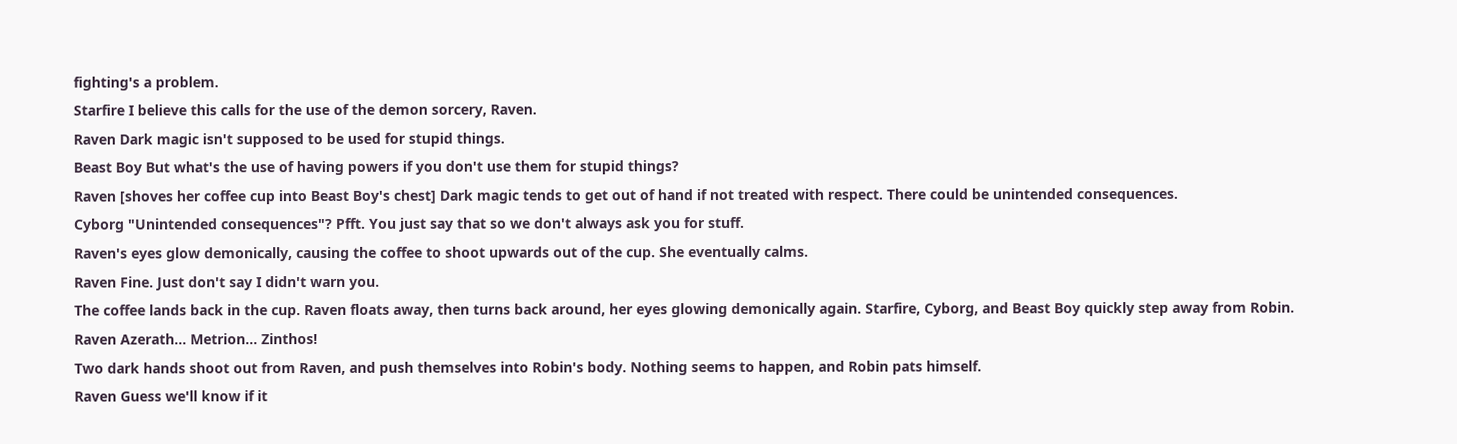fighting's a problem.
Starfire I believe this calls for the use of the demon sorcery, Raven.
Raven Dark magic isn't supposed to be used for stupid things.
Beast Boy But what's the use of having powers if you don't use them for stupid things?
Raven [shoves her coffee cup into Beast Boy's chest] Dark magic tends to get out of hand if not treated with respect. There could be unintended consequences.
Cyborg "Unintended consequences"? Pfft. You just say that so we don't always ask you for stuff.
Raven's eyes glow demonically, causing the coffee to shoot upwards out of the cup. She eventually calms.
Raven Fine. Just don't say I didn't warn you.
The coffee lands back in the cup. Raven floats away, then turns back around, her eyes glowing demonically again. Starfire, Cyborg, and Beast Boy quickly step away from Robin.
Raven Azerath... Metrion... Zinthos!
Two dark hands shoot out from Raven, and push themselves into Robin's body. Nothing seems to happen, and Robin pats himself.
Raven Guess we'll know if it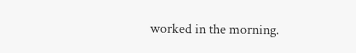worked in the morning.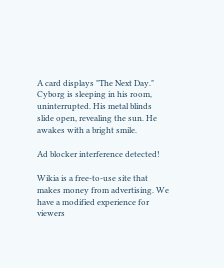A card displays "The Next Day." Cyborg is sleeping in his room, uninterrupted. His metal blinds slide open, revealing the sun. He awakes with a bright smile.

Ad blocker interference detected!

Wikia is a free-to-use site that makes money from advertising. We have a modified experience for viewers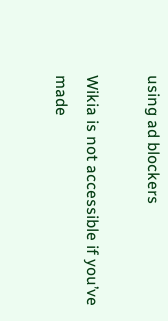using ad blockers

Wikia is not accessible if you’ve made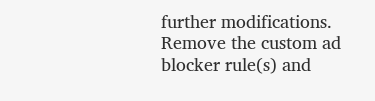further modifications. Remove the custom ad blocker rule(s) and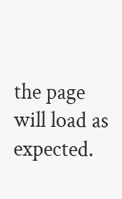the page will load as expected.